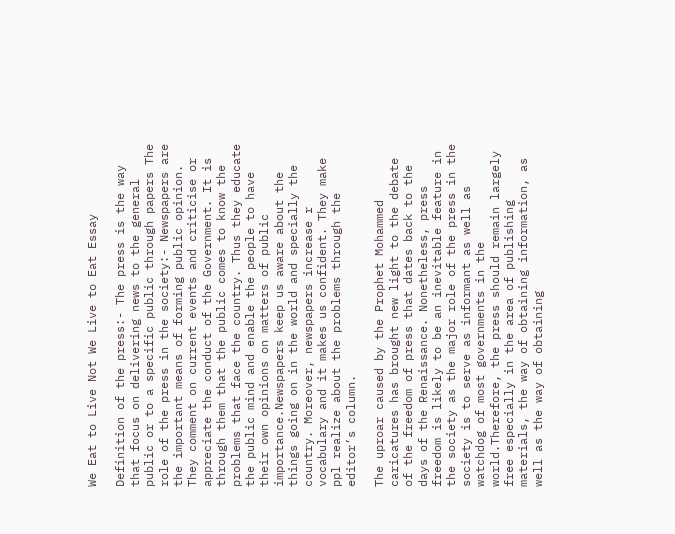We Eat to Live Not We Live to Eat Essay

Definition of the press:- The press is the way that focus on delivering news to the general public or to a specific public through papers The role of the press in the society:- Newspapers are the important means of forming public opinion. They comment on current events and criticise or appreciate the conduct of the Government. It is through them that the public comes to know the problems that face the country. Thus they educate the public mind and enable the people to have their own opinions on matters of public importance.Newspapers keep us aware about the things going on in the world and specially the country. Moreover, newspapers increase r vocabulary and it makes us confident. They make ppl realize about the problems through the editor’s column.

The uproar caused by the Prophet Mohammed caricatures has brought new light to the debate of the freedom of press that dates back to the days of the Renaissance. Nonetheless, press freedom is likely to be an inevitable feature in the society as the major role of the press in the society is to serve as informant as well as watchdog of most governments in the world.Therefore, the press should remain largely free especially in the area of publishing materials, the way of obtaining information, as well as the way of obtaining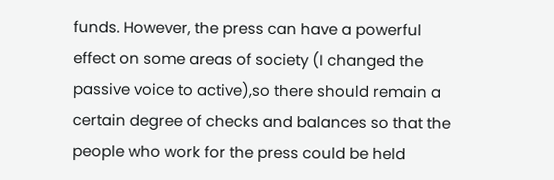funds. However, the press can have a powerful effect on some areas of society (I changed the passive voice to active),so there should remain a certain degree of checks and balances so that the people who work for the press could be held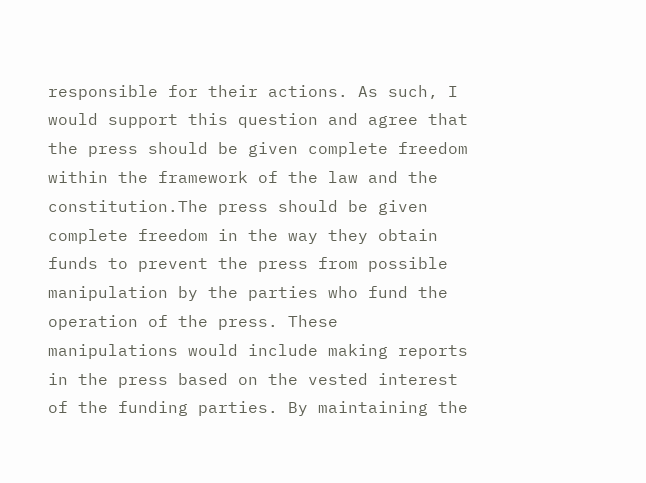responsible for their actions. As such, I would support this question and agree that the press should be given complete freedom within the framework of the law and the constitution.The press should be given complete freedom in the way they obtain funds to prevent the press from possible manipulation by the parties who fund the operation of the press. These manipulations would include making reports in the press based on the vested interest of the funding parties. By maintaining the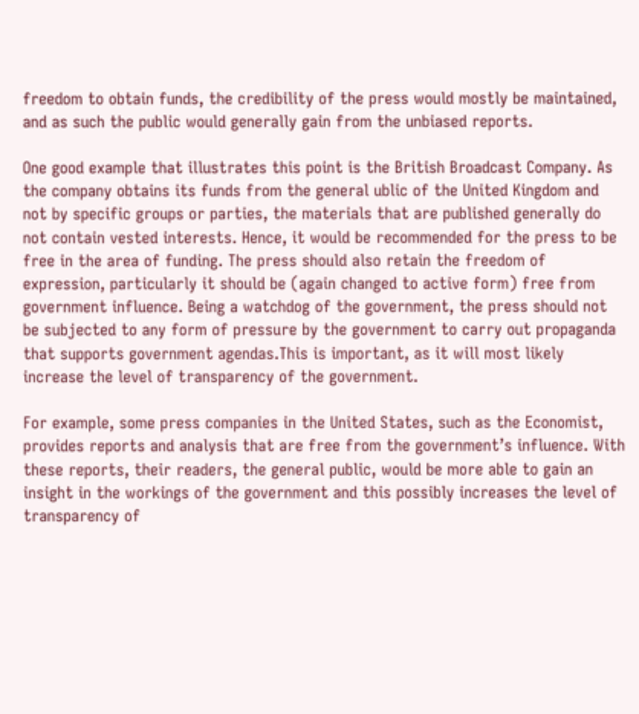freedom to obtain funds, the credibility of the press would mostly be maintained, and as such the public would generally gain from the unbiased reports.

One good example that illustrates this point is the British Broadcast Company. As the company obtains its funds from the general ublic of the United Kingdom and not by specific groups or parties, the materials that are published generally do not contain vested interests. Hence, it would be recommended for the press to be free in the area of funding. The press should also retain the freedom of expression, particularly it should be (again changed to active form) free from government influence. Being a watchdog of the government, the press should not be subjected to any form of pressure by the government to carry out propaganda that supports government agendas.This is important, as it will most likely increase the level of transparency of the government.

For example, some press companies in the United States, such as the Economist, provides reports and analysis that are free from the government’s influence. With these reports, their readers, the general public, would be more able to gain an insight in the workings of the government and this possibly increases the level of transparency of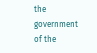the government of the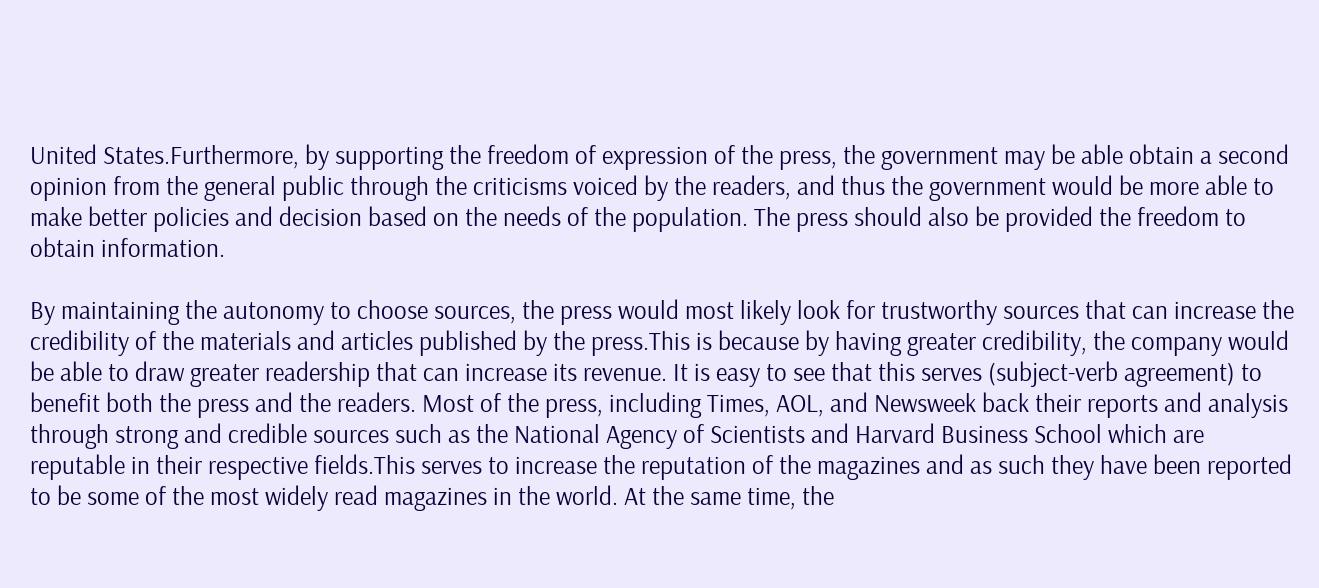United States.Furthermore, by supporting the freedom of expression of the press, the government may be able obtain a second opinion from the general public through the criticisms voiced by the readers, and thus the government would be more able to make better policies and decision based on the needs of the population. The press should also be provided the freedom to obtain information.

By maintaining the autonomy to choose sources, the press would most likely look for trustworthy sources that can increase the credibility of the materials and articles published by the press.This is because by having greater credibility, the company would be able to draw greater readership that can increase its revenue. It is easy to see that this serves (subject-verb agreement) to benefit both the press and the readers. Most of the press, including Times, AOL, and Newsweek back their reports and analysis through strong and credible sources such as the National Agency of Scientists and Harvard Business School which are reputable in their respective fields.This serves to increase the reputation of the magazines and as such they have been reported to be some of the most widely read magazines in the world. At the same time, the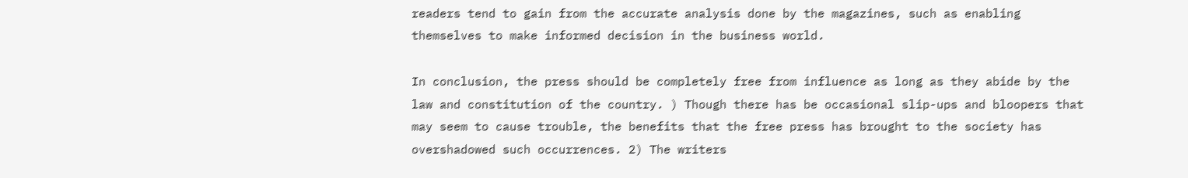readers tend to gain from the accurate analysis done by the magazines, such as enabling themselves to make informed decision in the business world.

In conclusion, the press should be completely free from influence as long as they abide by the law and constitution of the country. ) Though there has be occasional slip-ups and bloopers that may seem to cause trouble, the benefits that the free press has brought to the society has overshadowed such occurrences. 2) The writers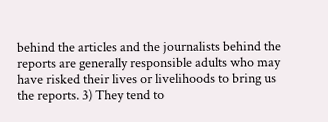behind the articles and the journalists behind the reports are generally responsible adults who may have risked their lives or livelihoods to bring us the reports. 3) They tend to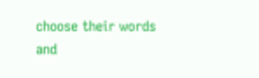choose their words and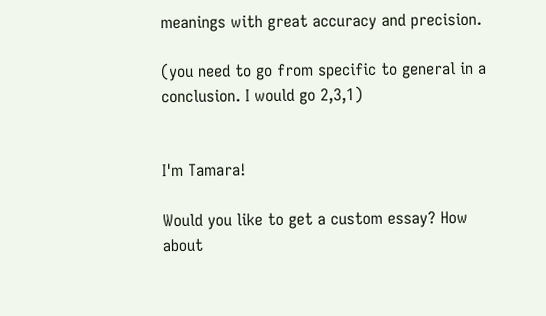meanings with great accuracy and precision.

(you need to go from specific to general in a conclusion. I would go 2,3,1)


I'm Tamara!

Would you like to get a custom essay? How about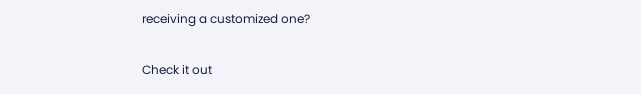receiving a customized one?

Check it out